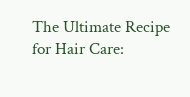The Ultimate Recipe for Hair Care: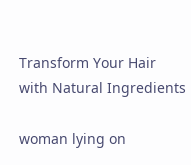Transform Your Hair with Natural Ingredients

woman lying on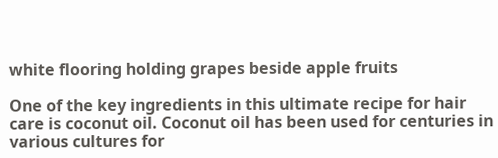white flooring holding grapes beside apple fruits

One of the key ingredients in this ultimate recipe for hair care is coconut oil. Coconut oil has been used for centuries in various cultures for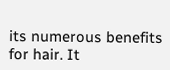its numerous benefits for hair. It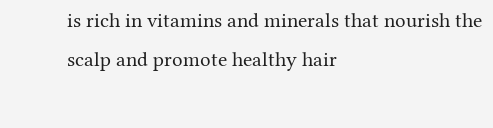is rich in vitamins and minerals that nourish the scalp and promote healthy hair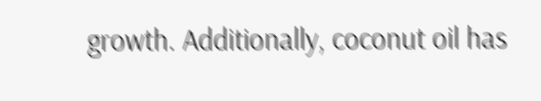growth. Additionally, coconut oil has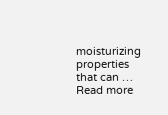moisturizing properties that can … Read more